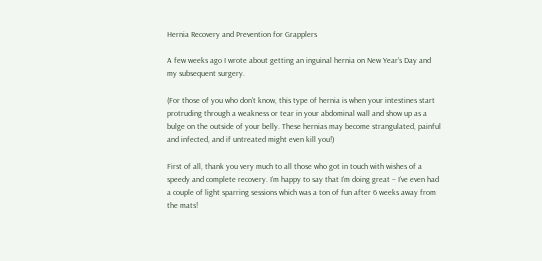Hernia Recovery and Prevention for Grapplers

A few weeks ago I wrote about getting an inguinal hernia on New Year’s Day and my subsequent surgery.

(For those of you who don’t know, this type of hernia is when your intestines start protruding through a weakness or tear in your abdominal wall and show up as a bulge on the outside of your belly. These hernias may become strangulated, painful and infected, and if untreated might even kill you!)

First of all, thank you very much to all those who got in touch with wishes of a speedy and complete recovery. I’m happy to say that I’m doing great – I’ve even had a couple of light sparring sessions which was a ton of fun after 6 weeks away from the mats!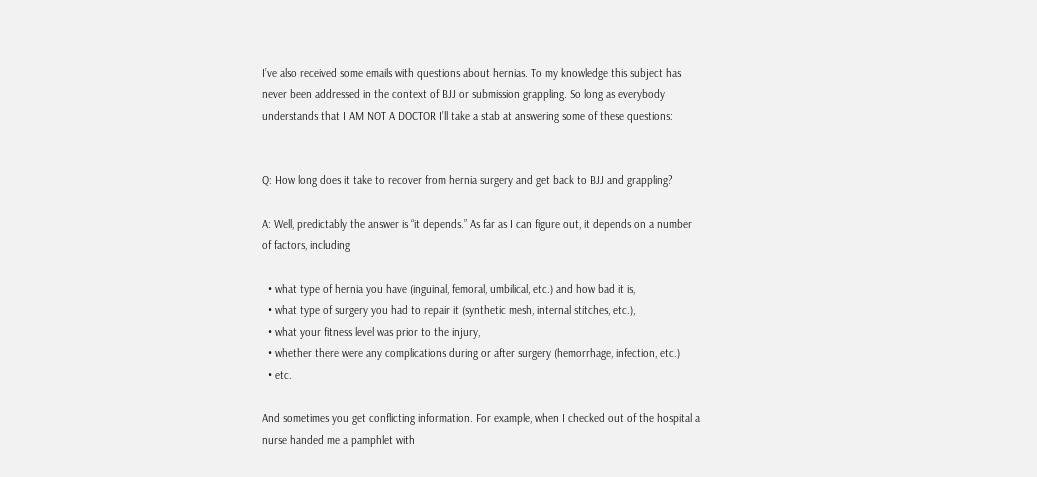I’ve also received some emails with questions about hernias. To my knowledge this subject has never been addressed in the context of BJJ or submission grappling. So long as everybody understands that I AM NOT A DOCTOR I’ll take a stab at answering some of these questions:


Q: How long does it take to recover from hernia surgery and get back to BJJ and grappling?

A: Well, predictably the answer is “it depends.” As far as I can figure out, it depends on a number of factors, including

  • what type of hernia you have (inguinal, femoral, umbilical, etc.) and how bad it is,
  • what type of surgery you had to repair it (synthetic mesh, internal stitches, etc.),
  • what your fitness level was prior to the injury,
  • whether there were any complications during or after surgery (hemorrhage, infection, etc.)
  • etc.

And sometimes you get conflicting information. For example, when I checked out of the hospital a nurse handed me a pamphlet with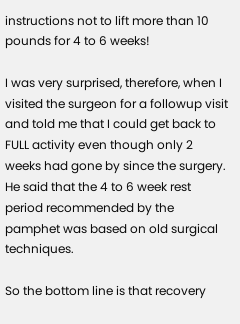instructions not to lift more than 10 pounds for 4 to 6 weeks!

I was very surprised, therefore, when I visited the surgeon for a followup visit and told me that I could get back to FULL activity even though only 2 weeks had gone by since the surgery. He said that the 4 to 6 week rest period recommended by the pamphet was based on old surgical techniques.

So the bottom line is that recovery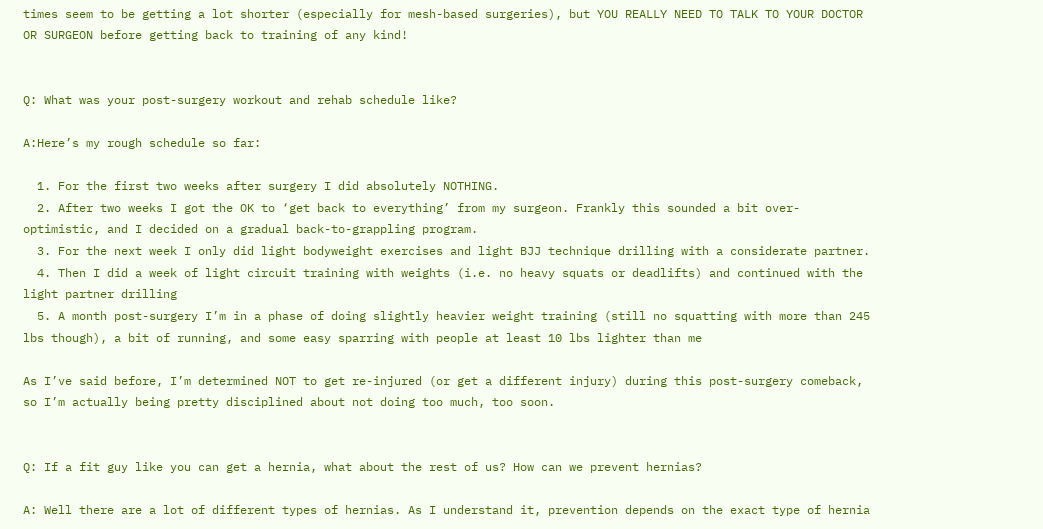times seem to be getting a lot shorter (especially for mesh-based surgeries), but YOU REALLY NEED TO TALK TO YOUR DOCTOR OR SURGEON before getting back to training of any kind!


Q: What was your post-surgery workout and rehab schedule like?

A:Here’s my rough schedule so far:

  1. For the first two weeks after surgery I did absolutely NOTHING.
  2. After two weeks I got the OK to ‘get back to everything’ from my surgeon. Frankly this sounded a bit over-optimistic, and I decided on a gradual back-to-grappling program.
  3. For the next week I only did light bodyweight exercises and light BJJ technique drilling with a considerate partner.
  4. Then I did a week of light circuit training with weights (i.e. no heavy squats or deadlifts) and continued with the light partner drilling
  5. A month post-surgery I’m in a phase of doing slightly heavier weight training (still no squatting with more than 245 lbs though), a bit of running, and some easy sparring with people at least 10 lbs lighter than me

As I’ve said before, I’m determined NOT to get re-injured (or get a different injury) during this post-surgery comeback, so I’m actually being pretty disciplined about not doing too much, too soon.


Q: If a fit guy like you can get a hernia, what about the rest of us? How can we prevent hernias?

A: Well there are a lot of different types of hernias. As I understand it, prevention depends on the exact type of hernia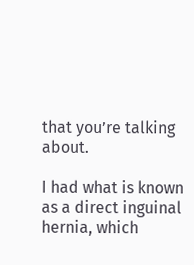that you’re talking about.

I had what is known as a direct inguinal hernia, which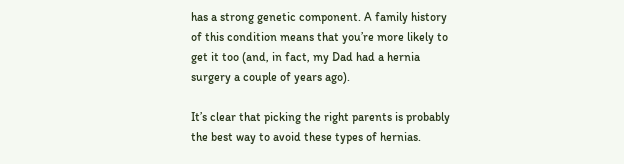has a strong genetic component. A family history of this condition means that you’re more likely to get it too (and, in fact, my Dad had a hernia surgery a couple of years ago).

It’s clear that picking the right parents is probably the best way to avoid these types of hernias.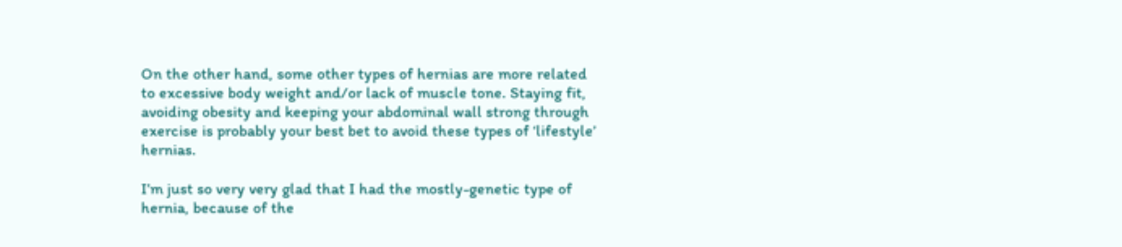On the other hand, some other types of hernias are more related to excessive body weight and/or lack of muscle tone. Staying fit, avoiding obesity and keeping your abdominal wall strong through exercise is probably your best bet to avoid these types of ‘lifestyle’ hernias.

I’m just so very very glad that I had the mostly-genetic type of hernia, because of the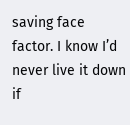saving face factor. I know I’d never live it down if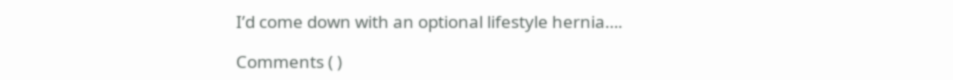I’d come down with an optional lifestyle hernia….

Comments ( )